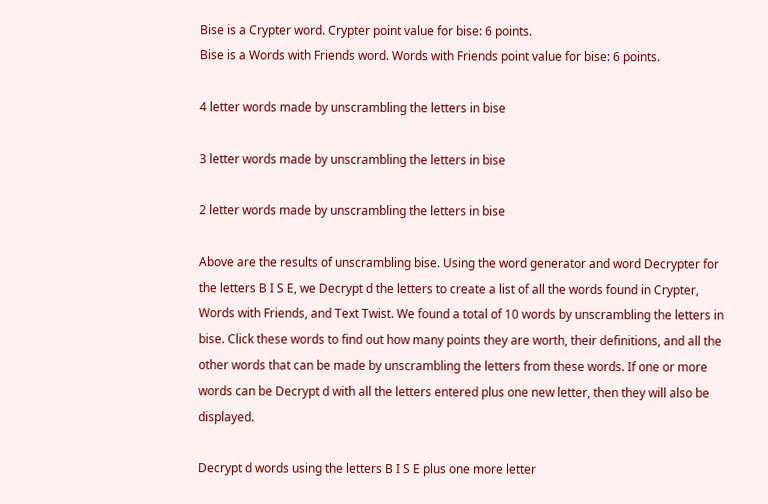Bise is a Crypter word. Crypter point value for bise: 6 points.
Bise is a Words with Friends word. Words with Friends point value for bise: 6 points.

4 letter words made by unscrambling the letters in bise

3 letter words made by unscrambling the letters in bise

2 letter words made by unscrambling the letters in bise

Above are the results of unscrambling bise. Using the word generator and word Decrypter for the letters B I S E, we Decrypt d the letters to create a list of all the words found in Crypter, Words with Friends, and Text Twist. We found a total of 10 words by unscrambling the letters in bise. Click these words to find out how many points they are worth, their definitions, and all the other words that can be made by unscrambling the letters from these words. If one or more words can be Decrypt d with all the letters entered plus one new letter, then they will also be displayed.

Decrypt d words using the letters B I S E plus one more letter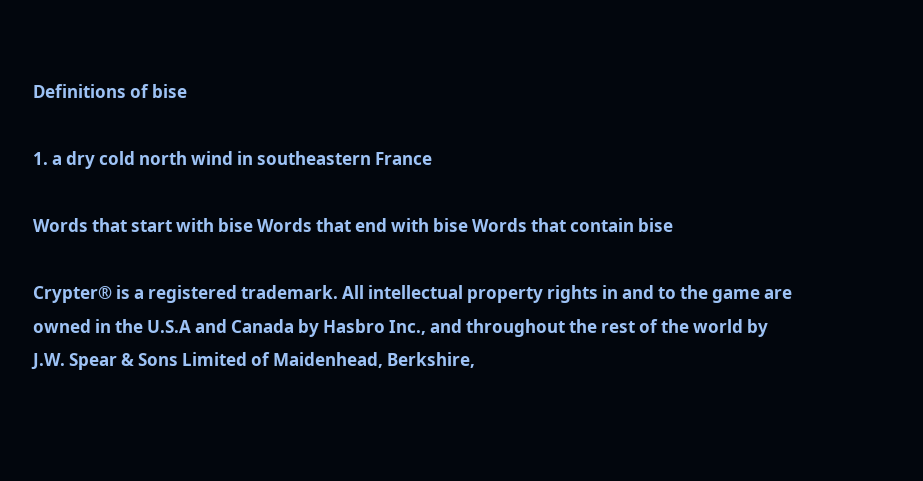Definitions of bise

1. a dry cold north wind in southeastern France

Words that start with bise Words that end with bise Words that contain bise

Crypter® is a registered trademark. All intellectual property rights in and to the game are owned in the U.S.A and Canada by Hasbro Inc., and throughout the rest of the world by J.W. Spear & Sons Limited of Maidenhead, Berkshire,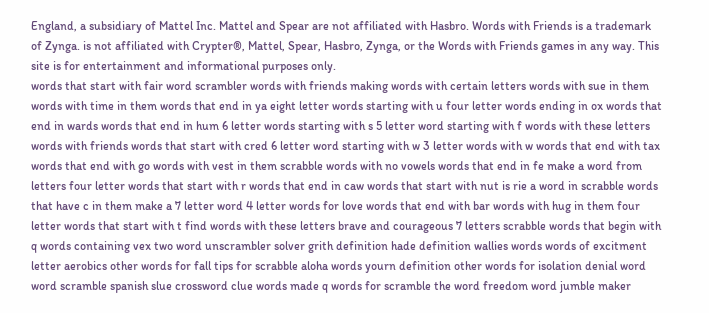England, a subsidiary of Mattel Inc. Mattel and Spear are not affiliated with Hasbro. Words with Friends is a trademark of Zynga. is not affiliated with Crypter®, Mattel, Spear, Hasbro, Zynga, or the Words with Friends games in any way. This site is for entertainment and informational purposes only.
words that start with fair word scrambler words with friends making words with certain letters words with sue in them words with time in them words that end in ya eight letter words starting with u four letter words ending in ox words that end in wards words that end in hum 6 letter words starting with s 5 letter word starting with f words with these letters words with friends words that start with cred 6 letter word starting with w 3 letter words with w words that end with tax words that end with go words with vest in them scrabble words with no vowels words that end in fe make a word from letters four letter words that start with r words that end in caw words that start with nut is rie a word in scrabble words that have c in them make a 7 letter word 4 letter words for love words that end with bar words with hug in them four letter words that start with t find words with these letters brave and courageous 7 letters scrabble words that begin with q words containing vex two word unscrambler solver grith definition hade definition wallies words words of excitment letter aerobics other words for fall tips for scrabble aloha words yourn definition other words for isolation denial word word scramble spanish slue crossword clue words made q words for scramble the word freedom word jumble maker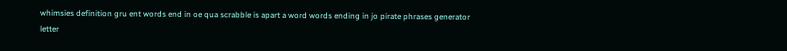whimsies definition gru ent words end in oe qua scrabble is apart a word words ending in jo pirate phrases generator letter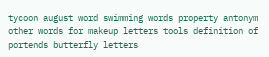tycoon august word swimming words property antonym other words for makeup letters tools definition of portends butterfly letters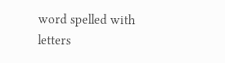word spelled with letters